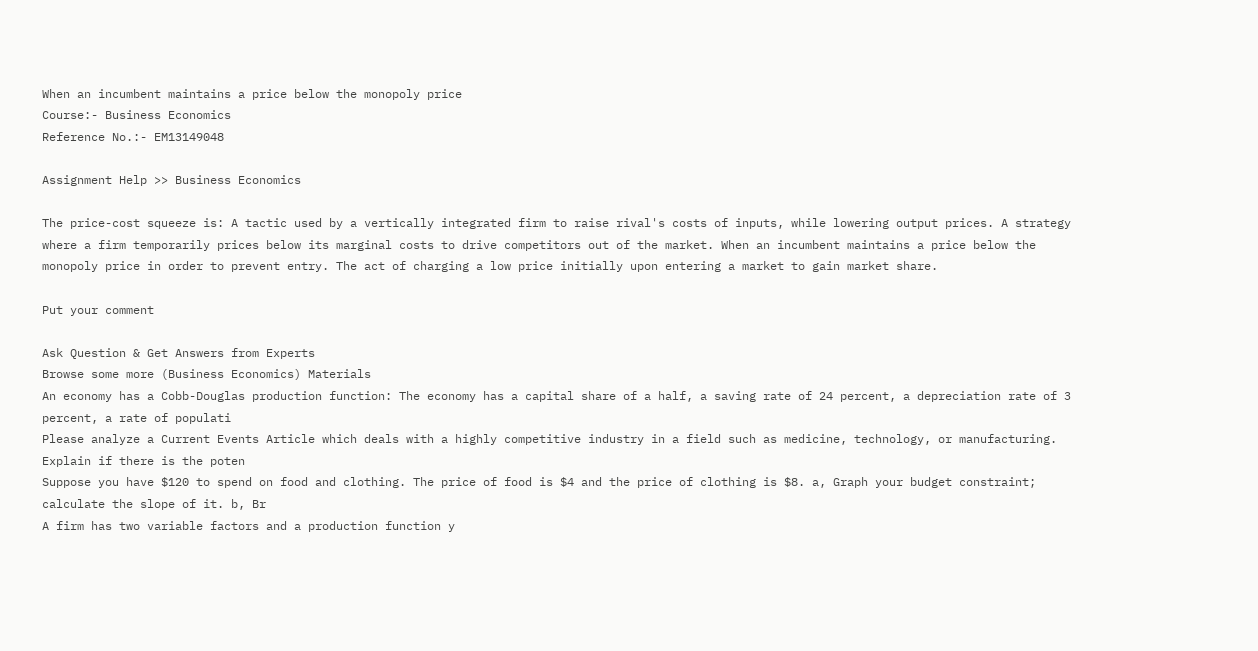When an incumbent maintains a price below the monopoly price
Course:- Business Economics
Reference No.:- EM13149048

Assignment Help >> Business Economics

The price-cost squeeze is: A tactic used by a vertically integrated firm to raise rival's costs of inputs, while lowering output prices. A strategy where a firm temporarily prices below its marginal costs to drive competitors out of the market. When an incumbent maintains a price below the monopoly price in order to prevent entry. The act of charging a low price initially upon entering a market to gain market share.

Put your comment

Ask Question & Get Answers from Experts
Browse some more (Business Economics) Materials
An economy has a Cobb-Douglas production function: The economy has a capital share of a half, a saving rate of 24 percent, a depreciation rate of 3 percent, a rate of populati
Please analyze a Current Events Article which deals with a highly competitive industry in a field such as medicine, technology, or manufacturing. Explain if there is the poten
Suppose you have $120 to spend on food and clothing. The price of food is $4 and the price of clothing is $8. a, Graph your budget constraint; calculate the slope of it. b, Br
A firm has two variable factors and a production function y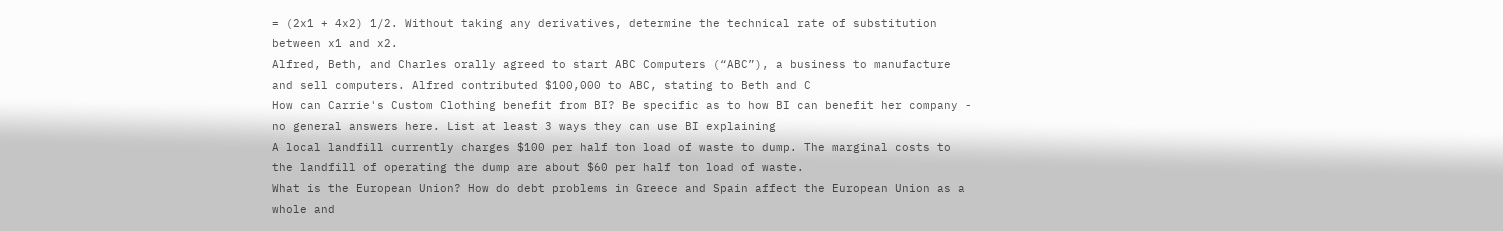= (2x1 + 4x2) 1/2. Without taking any derivatives, determine the technical rate of substitution between x1 and x2.
Alfred, Beth, and Charles orally agreed to start ABC Computers (“ABC”), a business to manufacture and sell computers. Alfred contributed $100,000 to ABC, stating to Beth and C
How can Carrie's Custom Clothing benefit from BI? Be specific as to how BI can benefit her company - no general answers here. List at least 3 ways they can use BI explaining
A local landfill currently charges $100 per half ton load of waste to dump. The marginal costs to the landfill of operating the dump are about $60 per half ton load of waste.
What is the European Union? How do debt problems in Greece and Spain affect the European Union as a whole and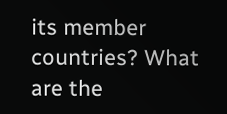its member countries? What are the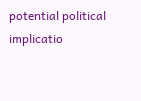potential political implicatio